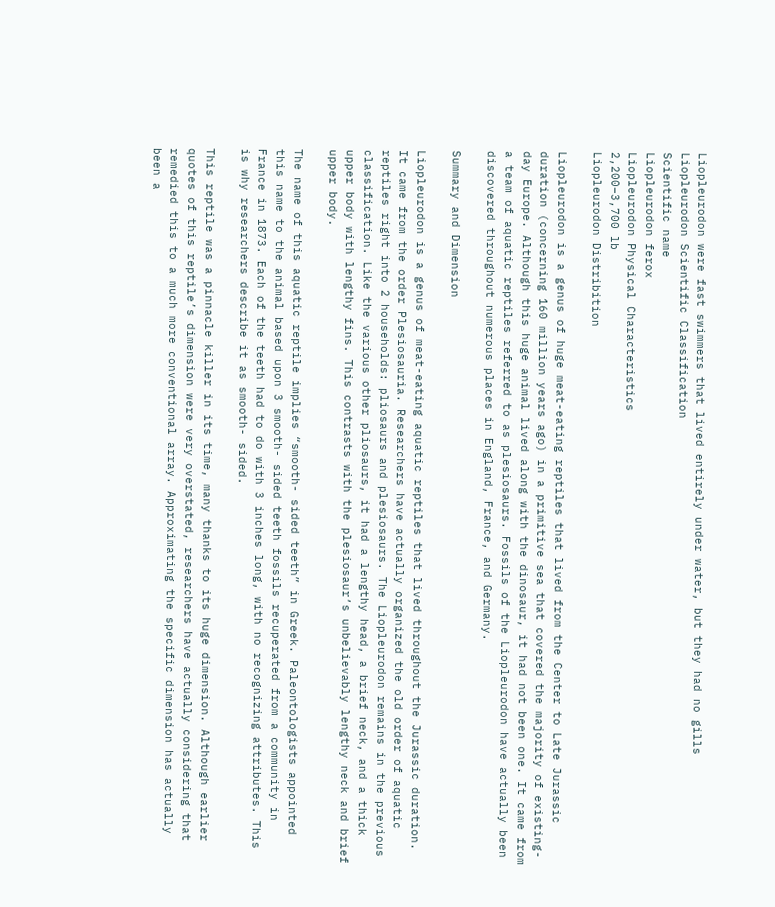Liopleurodon were fast swimmers that lived entirely under water, but they had no gills
Liopleurodon Scientific Classification
Scientific name
Liopleurodon ferox
Liopleurodon Physical Characteristics
2,200–3,700 lb
Liopleurodon Distribition

Liopleurodon is a genus of huge meat-eating reptiles that lived from the Center to Late Jurassic duration (concerning 160 million years ago) in a primitive sea that covered the majority of existing- day Europe. Although this huge animal lived along with the dinosaur, it had not been one. It came from a team of aquatic reptiles referred to as plesiosaurs. Fossils of the Liopleurodon have actually been discovered throughout numerous places in England, France, and Germany.

Summary and Dimension

Liopleurodon is a genus of meat-eating aquatic reptiles that lived throughout the Jurassic duration. It came from the order Plesiosauria. Researchers have actually organized the old order of aquatic reptiles right into 2 households: pliosaurs and plesiosaurs. The Liopleurodon remains in the previous classification. Like the various other pliosaurs, it had a lengthy head, a brief neck, and a thick upper body with lengthy fins. This contrasts with the plesiosaur’s unbelievably lengthy neck and brief upper body.

The name of this aquatic reptile implies “smooth- sided teeth” in Greek. Paleontologists appointed this name to the animal based upon 3 smooth- sided teeth fossils recuperated from a community in France in 1873. Each of the teeth had to do with 3 inches long, with no recognizing attributes. This is why researchers describe it as smooth- sided.

This reptile was a pinnacle killer in its time, many thanks to its huge dimension. Although earlier quotes of this reptile’s dimension were very overstated, researchers have actually considering that remedied this to a much more conventional array. Approximating the specific dimension has actually been a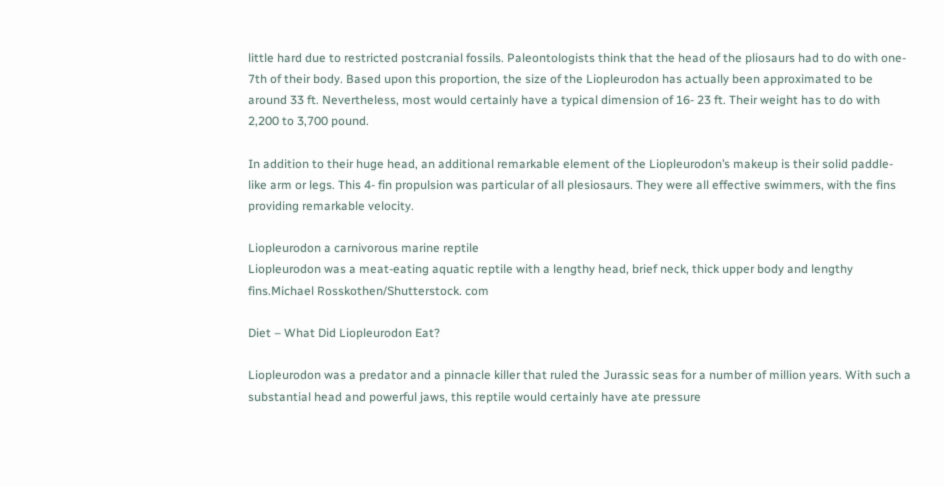little hard due to restricted postcranial fossils. Paleontologists think that the head of the pliosaurs had to do with one- 7th of their body. Based upon this proportion, the size of the Liopleurodon has actually been approximated to be around 33 ft. Nevertheless, most would certainly have a typical dimension of 16- 23 ft. Their weight has to do with 2,200 to 3,700 pound.

In addition to their huge head, an additional remarkable element of the Liopleurodon’s makeup is their solid paddle- like arm or legs. This 4- fin propulsion was particular of all plesiosaurs. They were all effective swimmers, with the fins providing remarkable velocity.

Liopleurodon a carnivorous marine reptile
Liopleurodon was a meat-eating aquatic reptile with a lengthy head, brief neck, thick upper body and lengthy fins.Michael Rosskothen/Shutterstock. com

Diet – What Did Liopleurodon Eat?

Liopleurodon was a predator and a pinnacle killer that ruled the Jurassic seas for a number of million years. With such a substantial head and powerful jaws, this reptile would certainly have ate pressure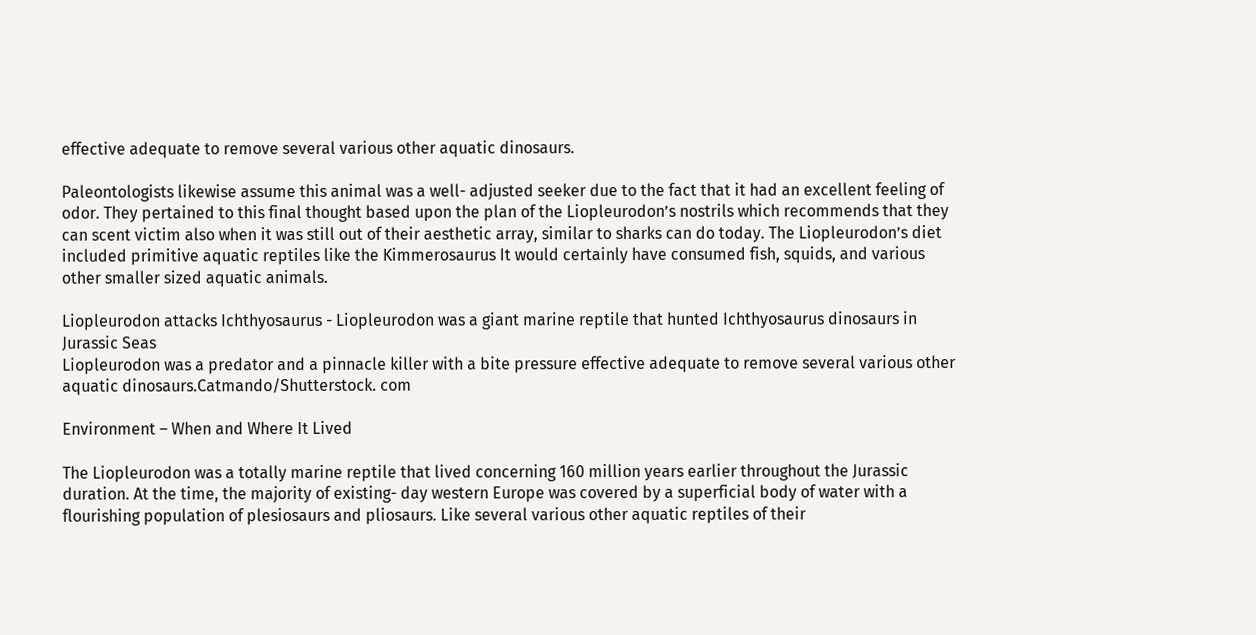effective adequate to remove several various other aquatic dinosaurs.

Paleontologists likewise assume this animal was a well- adjusted seeker due to the fact that it had an excellent feeling of odor. They pertained to this final thought based upon the plan of the Liopleurodon’s nostrils which recommends that they can scent victim also when it was still out of their aesthetic array, similar to sharks can do today. The Liopleurodon’s diet included primitive aquatic reptiles like the Kimmerosaurus It would certainly have consumed fish, squids, and various other smaller sized aquatic animals.

Liopleurodon attacks Ichthyosaurus - Liopleurodon was a giant marine reptile that hunted Ichthyosaurus dinosaurs in Jurassic Seas
Liopleurodon was a predator and a pinnacle killer with a bite pressure effective adequate to remove several various other aquatic dinosaurs.Catmando/Shutterstock. com

Environment – When and Where It Lived

The Liopleurodon was a totally marine reptile that lived concerning 160 million years earlier throughout the Jurassic duration. At the time, the majority of existing- day western Europe was covered by a superficial body of water with a flourishing population of plesiosaurs and pliosaurs. Like several various other aquatic reptiles of their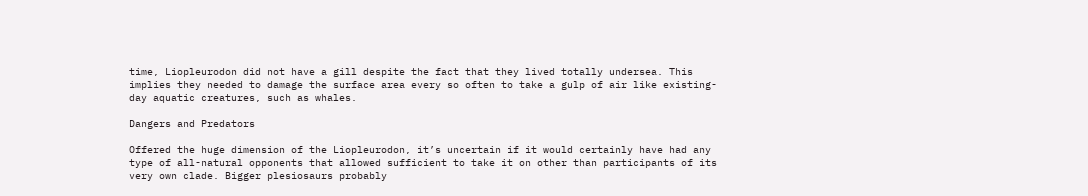time, Liopleurodon did not have a gill despite the fact that they lived totally undersea. This implies they needed to damage the surface area every so often to take a gulp of air like existing- day aquatic creatures, such as whales.

Dangers and Predators

Offered the huge dimension of the Liopleurodon, it’s uncertain if it would certainly have had any type of all-natural opponents that allowed sufficient to take it on other than participants of its very own clade. Bigger plesiosaurs probably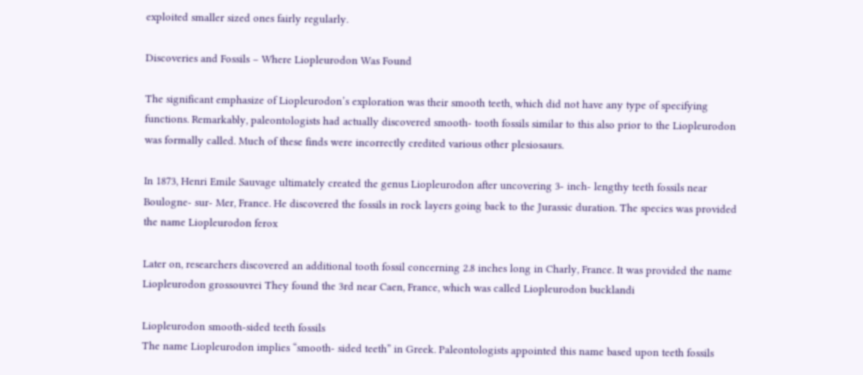exploited smaller sized ones fairly regularly.

Discoveries and Fossils – Where Liopleurodon Was Found

The significant emphasize of Liopleurodon’s exploration was their smooth teeth, which did not have any type of specifying functions. Remarkably, paleontologists had actually discovered smooth- tooth fossils similar to this also prior to the Liopleurodon was formally called. Much of these finds were incorrectly credited various other plesiosaurs.

In 1873, Henri Emile Sauvage ultimately created the genus Liopleurodon after uncovering 3- inch- lengthy teeth fossils near Boulogne- sur- Mer, France. He discovered the fossils in rock layers going back to the Jurassic duration. The species was provided the name Liopleurodon ferox

Later on, researchers discovered an additional tooth fossil concerning 2.8 inches long in Charly, France. It was provided the name Liopleurodon grossouvrei They found the 3rd near Caen, France, which was called Liopleurodon bucklandi

Liopleurodon smooth-sided teeth fossils
The name Liopleurodon implies “smooth- sided teeth” in Greek. Paleontologists appointed this name based upon teeth fossils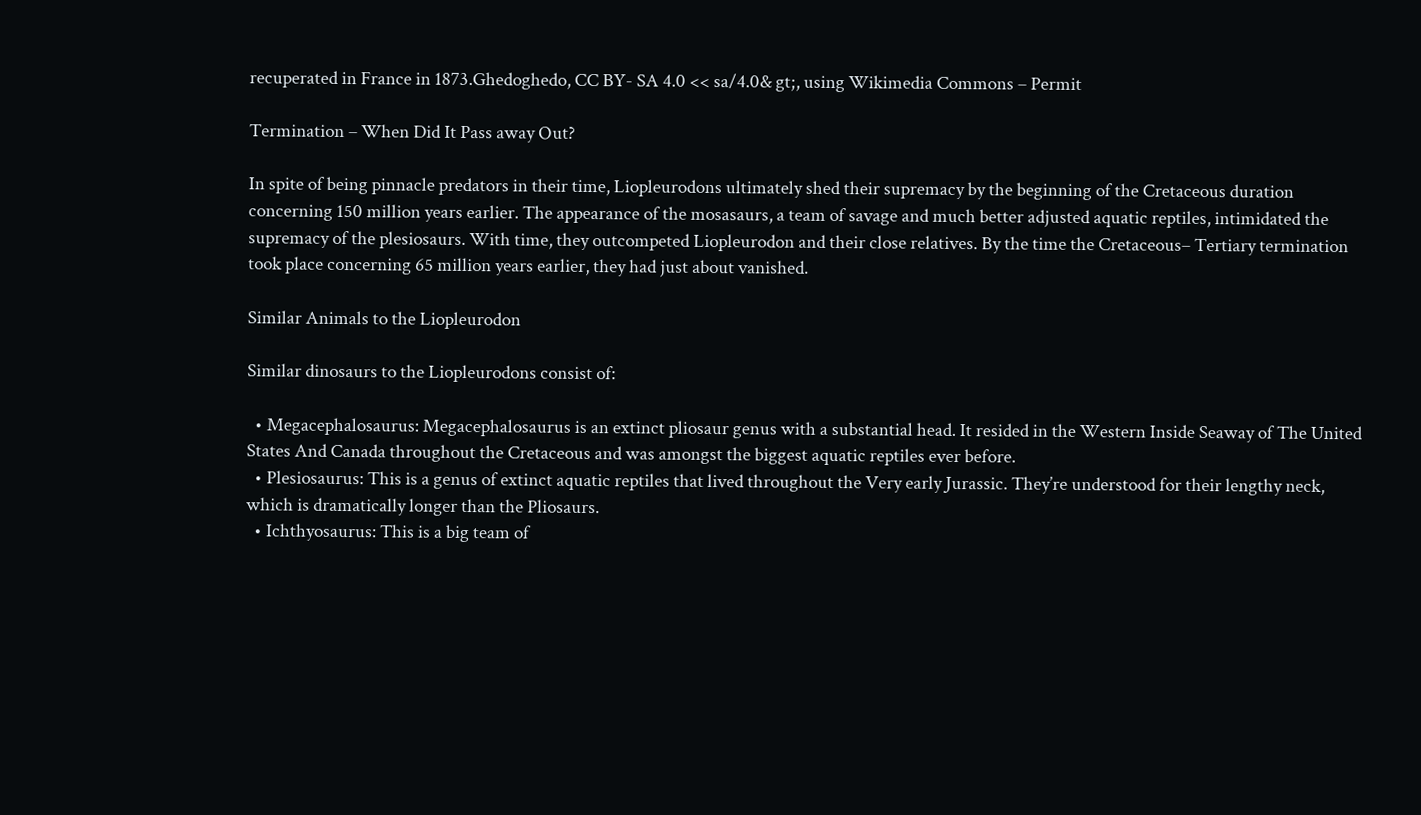recuperated in France in 1873.Ghedoghedo, CC BY- SA 4.0 << sa/4.0& gt;, using Wikimedia Commons – Permit

Termination – When Did It Pass away Out?

In spite of being pinnacle predators in their time, Liopleurodons ultimately shed their supremacy by the beginning of the Cretaceous duration concerning 150 million years earlier. The appearance of the mosasaurs, a team of savage and much better adjusted aquatic reptiles, intimidated the supremacy of the plesiosaurs. With time, they outcompeted Liopleurodon and their close relatives. By the time the Cretaceous– Tertiary termination took place concerning 65 million years earlier, they had just about vanished.

Similar Animals to the Liopleurodon

Similar dinosaurs to the Liopleurodons consist of:

  • Megacephalosaurus: Megacephalosaurus is an extinct pliosaur genus with a substantial head. It resided in the Western Inside Seaway of The United States And Canada throughout the Cretaceous and was amongst the biggest aquatic reptiles ever before.
  • Plesiosaurus: This is a genus of extinct aquatic reptiles that lived throughout the Very early Jurassic. They’re understood for their lengthy neck, which is dramatically longer than the Pliosaurs.
  • Ichthyosaurus: This is a big team of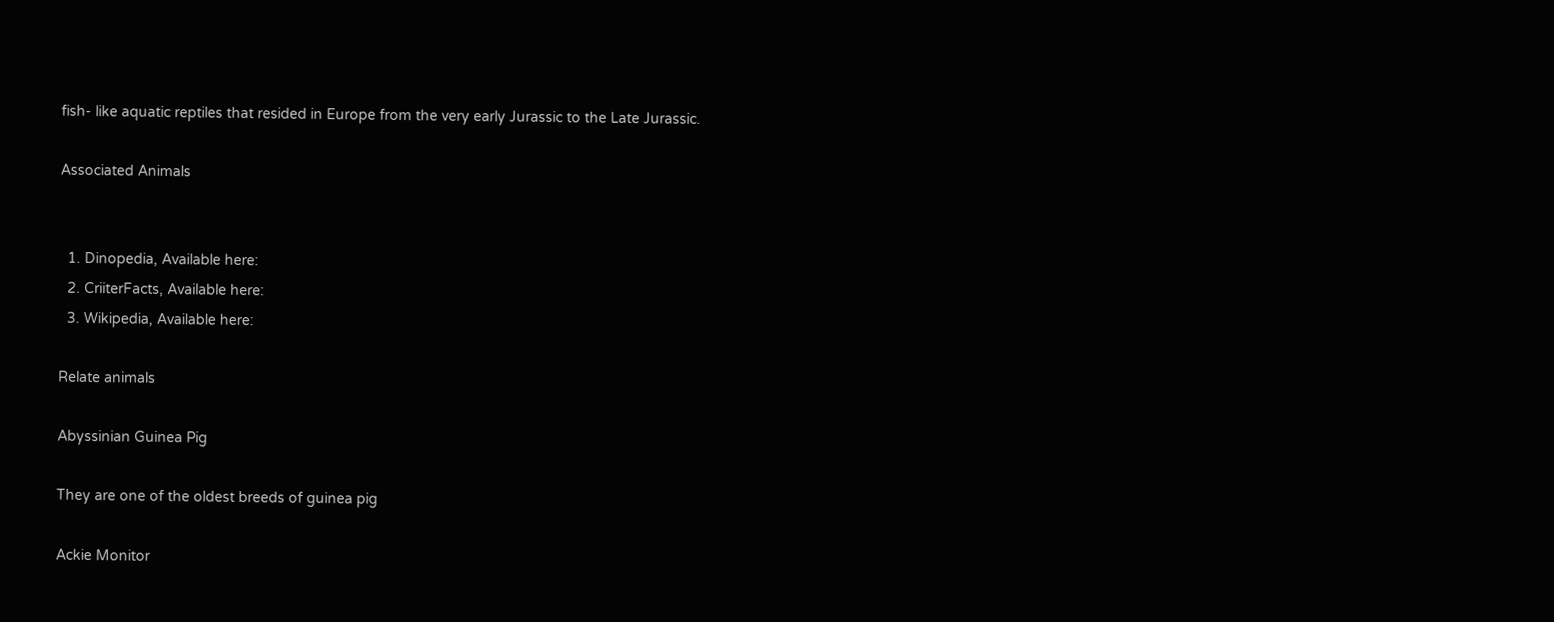fish- like aquatic reptiles that resided in Europe from the very early Jurassic to the Late Jurassic.

Associated Animals


  1. Dinopedia, Available here:
  2. CriiterFacts, Available here:
  3. Wikipedia, Available here:

Relate animals

Abyssinian Guinea Pig

They are one of the oldest breeds of guinea pig

Ackie Monitor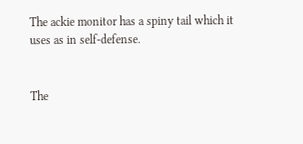The ackie monitor has a spiny tail which it uses as in self-defense.


The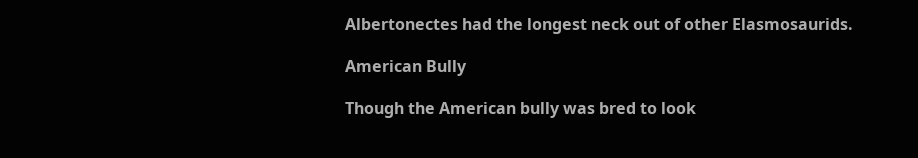Albertonectes had the longest neck out of other Elasmosaurids.

American Bully

Though the American bully was bred to look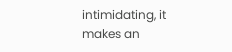intimidating, it makes an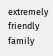extremely friendly family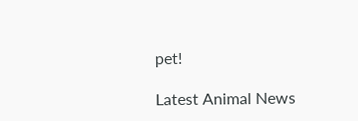pet!

Latest Animal News